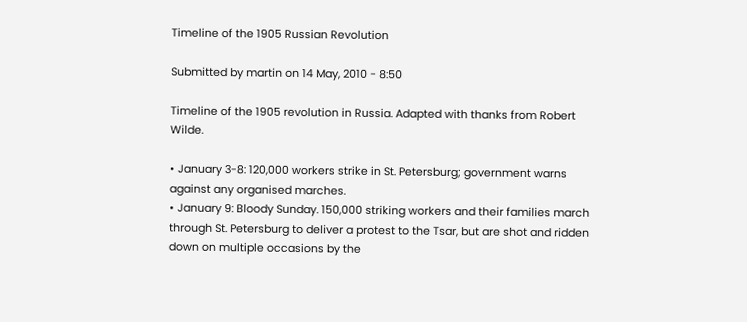Timeline of the 1905 Russian Revolution

Submitted by martin on 14 May, 2010 - 8:50

Timeline of the 1905 revolution in Russia. Adapted with thanks from Robert Wilde.

• January 3-8: 120,000 workers strike in St. Petersburg; government warns against any organised marches.
• January 9: Bloody Sunday. 150,000 striking workers and their families march through St. Petersburg to deliver a protest to the Tsar, but are shot and ridden down on multiple occasions by the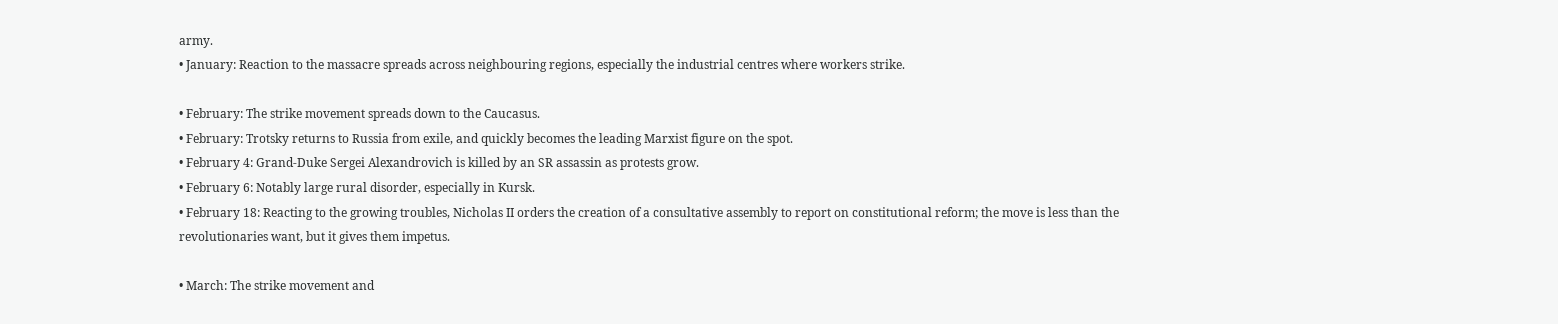army.
• January: Reaction to the massacre spreads across neighbouring regions, especially the industrial centres where workers strike.

• February: The strike movement spreads down to the Caucasus.
• February: Trotsky returns to Russia from exile, and quickly becomes the leading Marxist figure on the spot.
• February 4: Grand-Duke Sergei Alexandrovich is killed by an SR assassin as protests grow.
• February 6: Notably large rural disorder, especially in Kursk.
• February 18: Reacting to the growing troubles, Nicholas II orders the creation of a consultative assembly to report on constitutional reform; the move is less than the revolutionaries want, but it gives them impetus.

• March: The strike movement and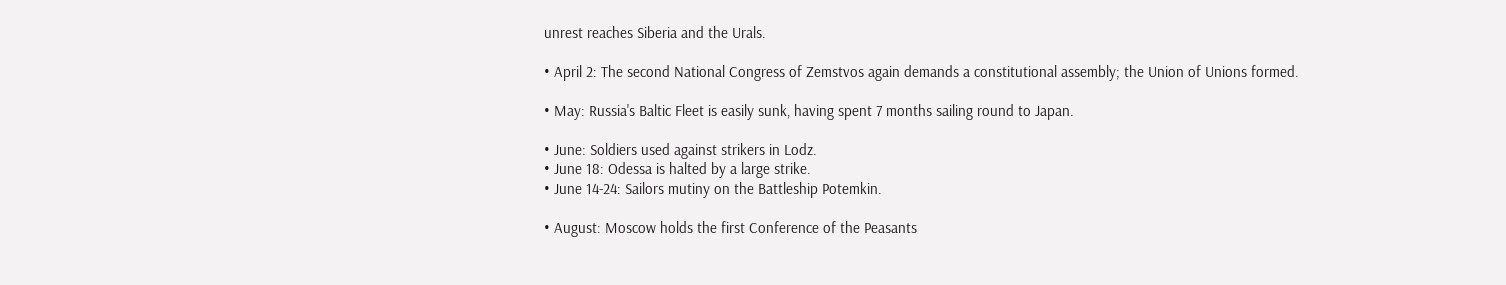unrest reaches Siberia and the Urals.

• April 2: The second National Congress of Zemstvos again demands a constitutional assembly; the Union of Unions formed.

• May: Russia's Baltic Fleet is easily sunk, having spent 7 months sailing round to Japan.

• June: Soldiers used against strikers in Lodz.
• June 18: Odessa is halted by a large strike.
• June 14-24: Sailors mutiny on the Battleship Potemkin.

• August: Moscow holds the first Conference of the Peasants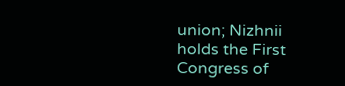union; Nizhnii holds the First Congress of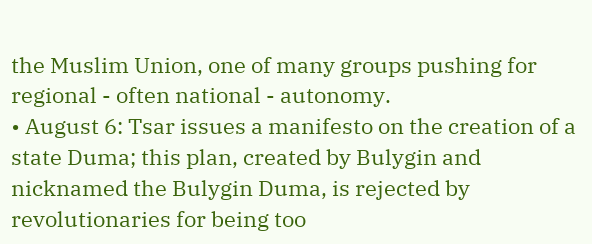the Muslim Union, one of many groups pushing for regional - often national - autonomy.
• August 6: Tsar issues a manifesto on the creation of a state Duma; this plan, created by Bulygin and nicknamed the Bulygin Duma, is rejected by revolutionaries for being too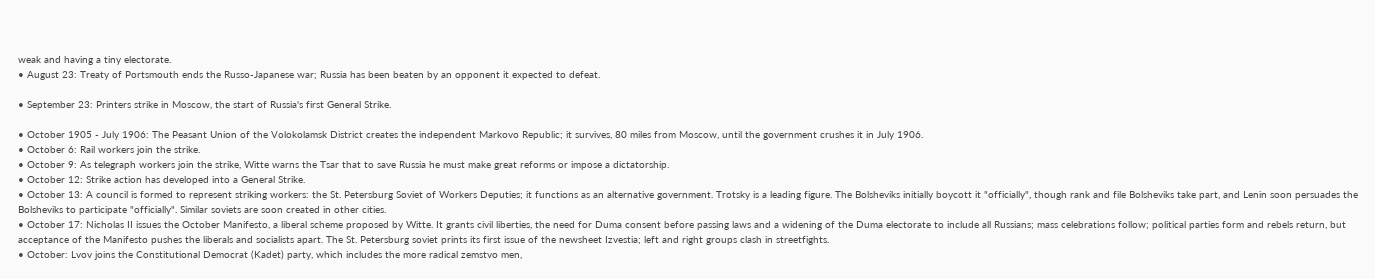weak and having a tiny electorate.
• August 23: Treaty of Portsmouth ends the Russo-Japanese war; Russia has been beaten by an opponent it expected to defeat.

• September 23: Printers strike in Moscow, the start of Russia's first General Strike.

• October 1905 - July 1906: The Peasant Union of the Volokolamsk District creates the independent Markovo Republic; it survives, 80 miles from Moscow, until the government crushes it in July 1906.
• October 6: Rail workers join the strike.
• October 9: As telegraph workers join the strike, Witte warns the Tsar that to save Russia he must make great reforms or impose a dictatorship.
• October 12: Strike action has developed into a General Strike.
• October 13: A council is formed to represent striking workers: the St. Petersburg Soviet of Workers Deputies; it functions as an alternative government. Trotsky is a leading figure. The Bolsheviks initially boycott it "officially", though rank and file Bolsheviks take part, and Lenin soon persuades the Bolsheviks to participate "officially". Similar soviets are soon created in other cities.
• October 17: Nicholas II issues the October Manifesto, a liberal scheme proposed by Witte. It grants civil liberties, the need for Duma consent before passing laws and a widening of the Duma electorate to include all Russians; mass celebrations follow; political parties form and rebels return, but acceptance of the Manifesto pushes the liberals and socialists apart. The St. Petersburg soviet prints its first issue of the newsheet Izvestia; left and right groups clash in streetfights.
• October: Lvov joins the Constitutional Democrat (Kadet) party, which includes the more radical zemstvo men,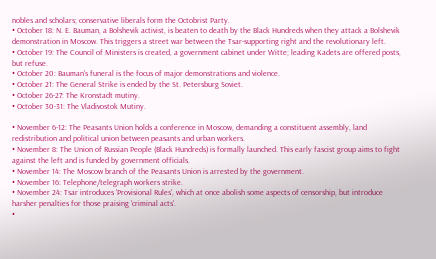nobles and scholars; conservative liberals form the Octobrist Party.
• October 18: N. E. Bauman, a Bolshevik activist, is beaten to death by the Black Hundreds when they attack a Bolshevik demonstration in Moscow. This triggers a street war between the Tsar-supporting right and the revolutionary left.
• October 19: The Council of Ministers is created, a government cabinet under Witte; leading Kadets are offered posts, but refuse.
• October 20: Bauman's funeral is the focus of major demonstrations and violence.
• October 21: The General Strike is ended by the St. Petersburg Soviet.
• October 26-27: The Kronstadt mutiny.
• October 30-31: The Vladivostok Mutiny.

• November 6-12: The Peasants Union holds a conference in Moscow, demanding a constituent assembly, land redistribution and political union between peasants and urban workers.
• November 8: The Union of Russian People (Black Hundreds) is formally launched. This early fascist group aims to fight against the left and is funded by government officials.
• November 14: The Moscow branch of the Peasants Union is arrested by the government.
• November 16: Telephone/telegraph workers strike.
• November 24: Tsar introduces 'Provisional Rules', which at once abolish some aspects of censorship, but introduce harsher penalties for those praising 'criminal acts'.
•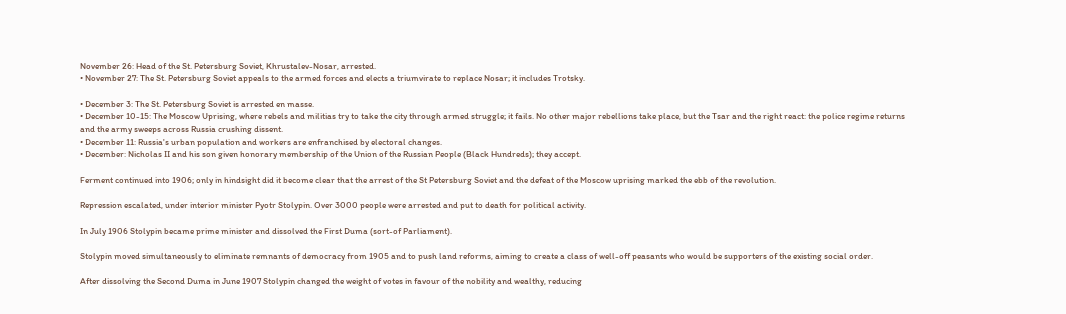November 26: Head of the St. Petersburg Soviet, Khrustalev-Nosar, arrested.
• November 27: The St. Petersburg Soviet appeals to the armed forces and elects a triumvirate to replace Nosar; it includes Trotsky.

• December 3: The St. Petersburg Soviet is arrested en masse.
• December 10-15: The Moscow Uprising, where rebels and militias try to take the city through armed struggle; it fails. No other major rebellions take place, but the Tsar and the right react: the police regime returns and the army sweeps across Russia crushing dissent.
• December 11: Russia's urban population and workers are enfranchised by electoral changes.
• December: Nicholas II and his son given honorary membership of the Union of the Russian People (Black Hundreds); they accept.

Ferment continued into 1906; only in hindsight did it become clear that the arrest of the St Petersburg Soviet and the defeat of the Moscow uprising marked the ebb of the revolution.

Repression escalated, under interior minister Pyotr Stolypin. Over 3000 people were arrested and put to death for political activity.

In July 1906 Stolypin became prime minister and dissolved the First Duma (sort-of Parliament).

Stolypin moved simultaneously to eliminate remnants of democracy from 1905 and to push land reforms, aiming to create a class of well-off peasants who would be supporters of the existing social order.

After dissolving the Second Duma in June 1907 Stolypin changed the weight of votes in favour of the nobility and wealthy, reducing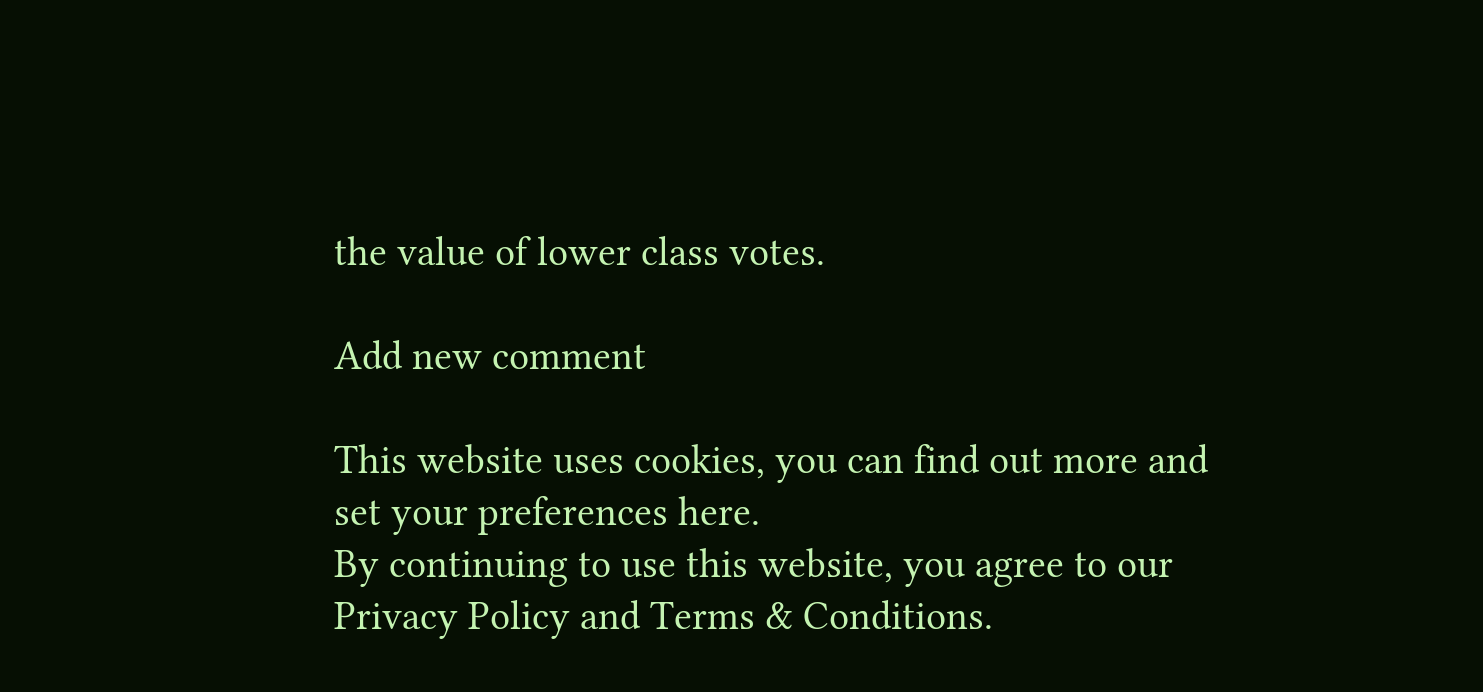the value of lower class votes.

Add new comment

This website uses cookies, you can find out more and set your preferences here.
By continuing to use this website, you agree to our Privacy Policy and Terms & Conditions.